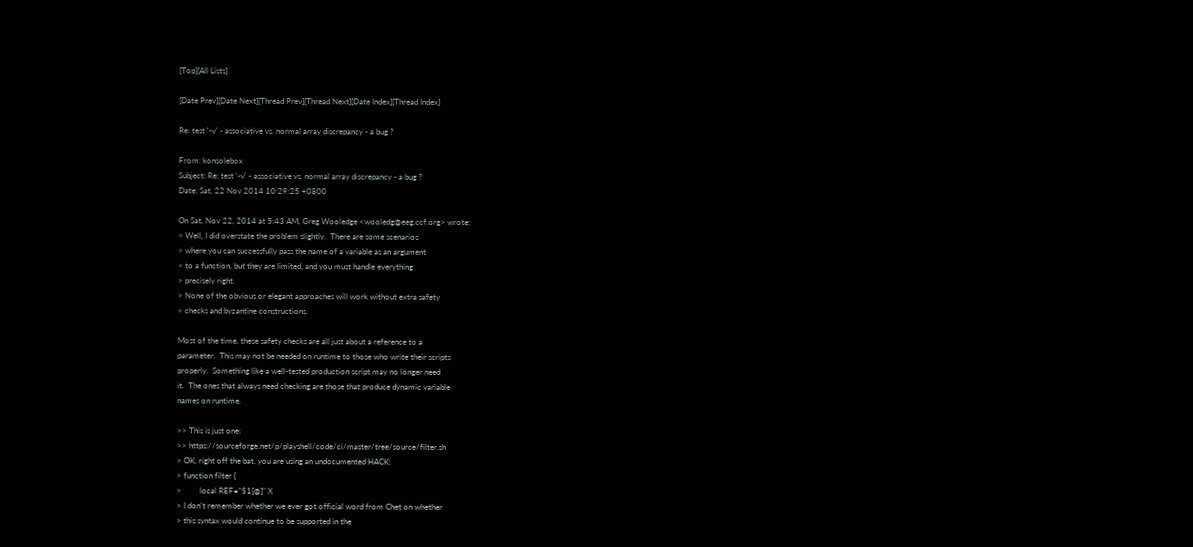[Top][All Lists]

[Date Prev][Date Next][Thread Prev][Thread Next][Date Index][Thread Index]

Re: test '-v' - associative vs. normal array discrepancy - a bug ?

From: konsolebox
Subject: Re: test '-v' - associative vs. normal array discrepancy - a bug ?
Date: Sat, 22 Nov 2014 10:29:25 +0800

On Sat, Nov 22, 2014 at 5:43 AM, Greg Wooledge <wooledg@eeg.ccf.org> wrote:
> Well, I did overstate the problem slightly.  There are some scenarios
> where you can successfully pass the name of a variable as an argument
> to a function, but they are limited, and you must handle everything
> precisely right.
> None of the obvious or elegant approaches will work without extra safety
> checks and byzantine constructions.

Most of the time, these safety checks are all just about a reference to a
parameter.  This may not be needed on runtime to those who write their scripts
properly.  Something like a well-tested production script may no longer need
it.  The ones that always need checking are those that produce dynamic variable
names on runtime.

>> This is just one:
>> https://sourceforge.net/p/playshell/code/ci/master/tree/source/filter.sh
> OK, right off the bat, you are using an undocumented HACK:
> function filter {
>         local REF="$1[@]" X
> I don't remember whether we ever got official word from Chet on whether
> this syntax would continue to be supported in the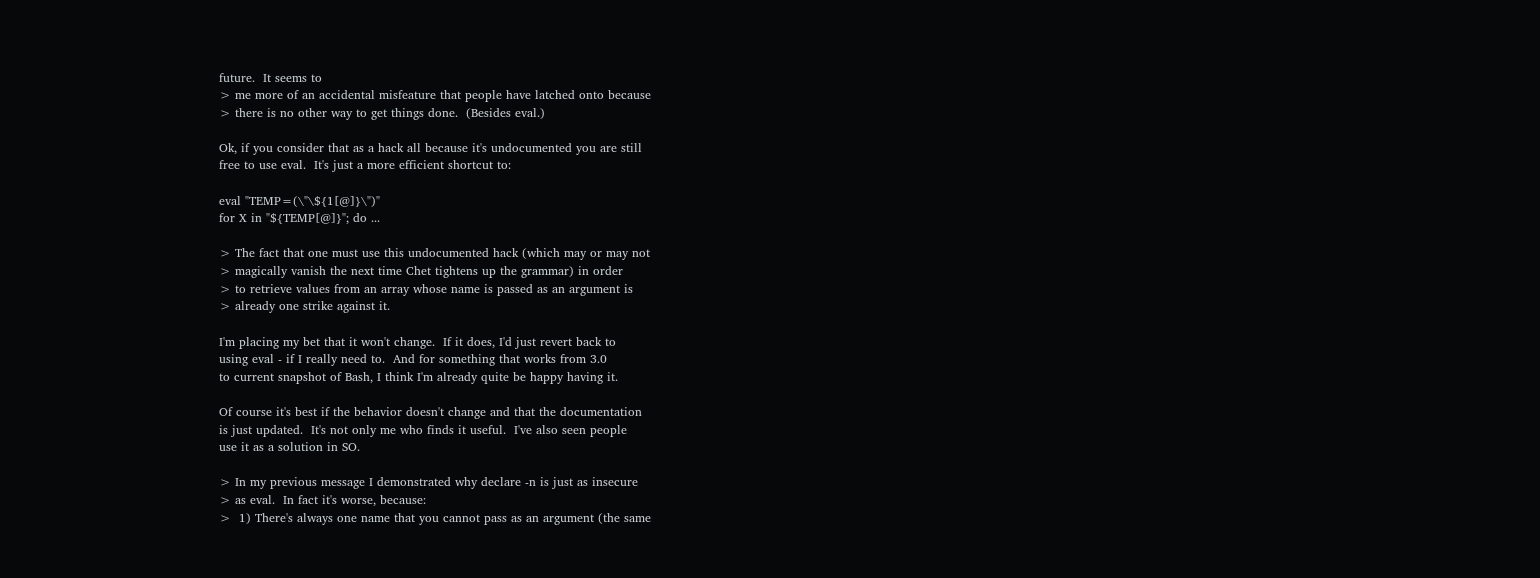future.  It seems to
> me more of an accidental misfeature that people have latched onto because
> there is no other way to get things done.  (Besides eval.)

Ok, if you consider that as a hack all because it's undocumented you are still
free to use eval.  It's just a more efficient shortcut to:

eval "TEMP=(\"\${1[@]}\")"
for X in "${TEMP[@]}"; do ...

> The fact that one must use this undocumented hack (which may or may not
> magically vanish the next time Chet tightens up the grammar) in order
> to retrieve values from an array whose name is passed as an argument is
> already one strike against it.

I'm placing my bet that it won't change.  If it does, I'd just revert back to
using eval - if I really need to.  And for something that works from 3.0
to current snapshot of Bash, I think I'm already quite be happy having it.

Of course it's best if the behavior doesn't change and that the documentation
is just updated.  It's not only me who finds it useful.  I've also seen people
use it as a solution in SO.

> In my previous message I demonstrated why declare -n is just as insecure
> as eval.  In fact it's worse, because:
>  1) There's always one name that you cannot pass as an argument (the same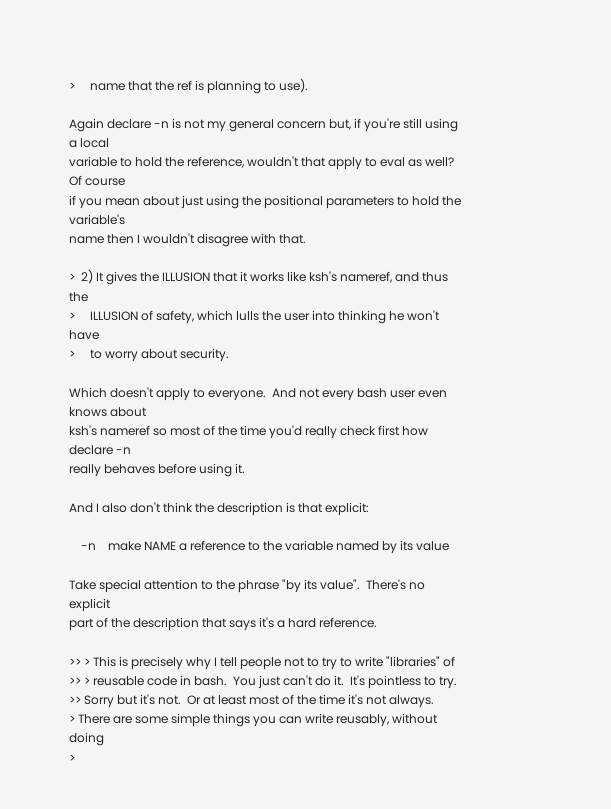>     name that the ref is planning to use).

Again declare -n is not my general concern but, if you're still using a local
variable to hold the reference, wouldn't that apply to eval as well?  Of course
if you mean about just using the positional parameters to hold the variable's
name then I wouldn't disagree with that.

>  2) It gives the ILLUSION that it works like ksh's nameref, and thus the
>     ILLUSION of safety, which lulls the user into thinking he won't have
>     to worry about security.

Which doesn't apply to everyone.  And not every bash user even knows about
ksh's nameref so most of the time you'd really check first how declare -n
really behaves before using it.

And I also don't think the description is that explicit:

    -n    make NAME a reference to the variable named by its value

Take special attention to the phrase "by its value".  There's no explicit
part of the description that says it's a hard reference.

>> > This is precisely why I tell people not to try to write "libraries" of
>> > reusable code in bash.  You just can't do it.  It's pointless to try.
>> Sorry but it's not.  Or at least most of the time it's not always.
> There are some simple things you can write reusably, without doing
>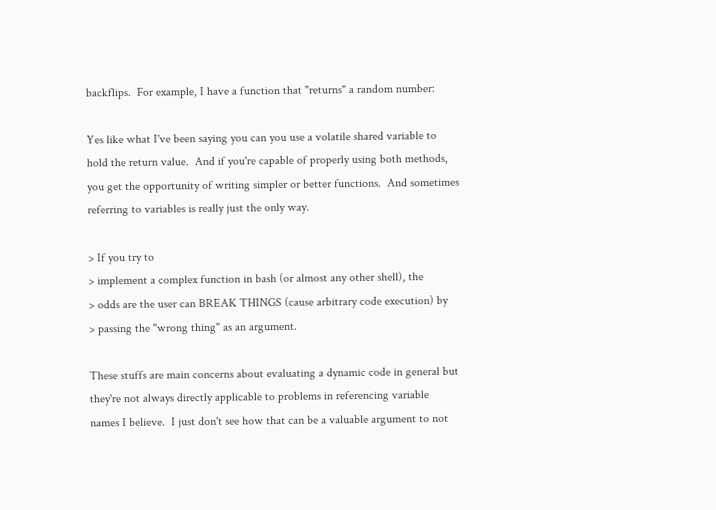backflips.  For example, I have a function that "returns" a random number:

Yes like what I've been saying you can you use a volatile shared variable to
hold the return value.  And if you're capable of properly using both methods,
you get the opportunity of writing simpler or better functions.  And sometimes
referring to variables is really just the only way.

> If you try to
> implement a complex function in bash (or almost any other shell), the
> odds are the user can BREAK THINGS (cause arbitrary code execution) by
> passing the "wrong thing" as an argument.

These stuffs are main concerns about evaluating a dynamic code in general but
they're not always directly applicable to problems in referencing variable
names I believe.  I just don't see how that can be a valuable argument to not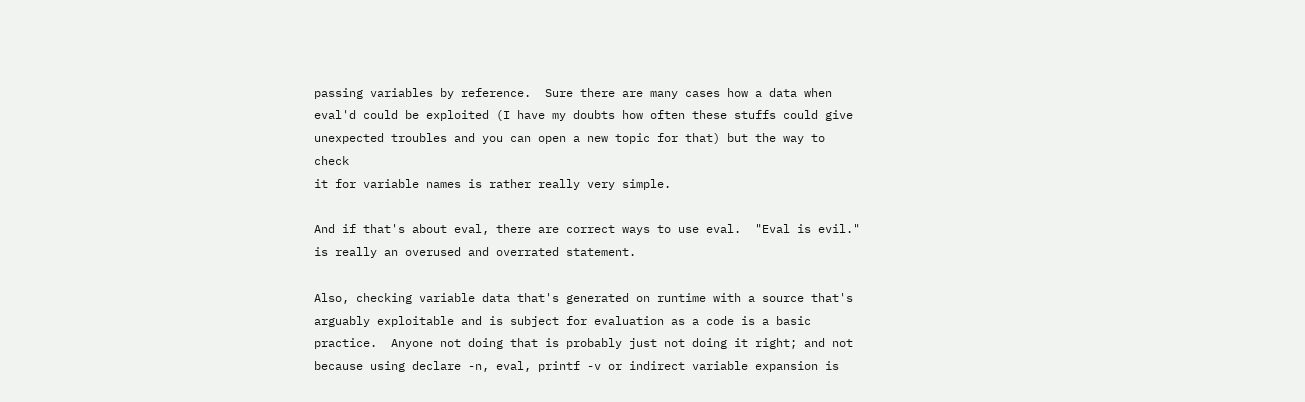passing variables by reference.  Sure there are many cases how a data when
eval'd could be exploited (I have my doubts how often these stuffs could give
unexpected troubles and you can open a new topic for that) but the way to check
it for variable names is rather really very simple.

And if that's about eval, there are correct ways to use eval.  "Eval is evil."
is really an overused and overrated statement.

Also, checking variable data that's generated on runtime with a source that's
arguably exploitable and is subject for evaluation as a code is a basic
practice.  Anyone not doing that is probably just not doing it right; and not
because using declare -n, eval, printf -v or indirect variable expansion is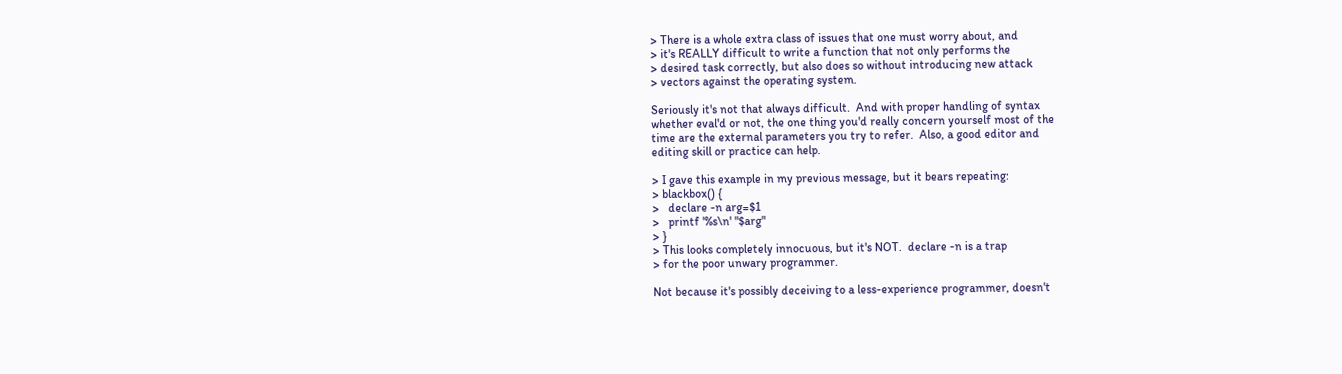> There is a whole extra class of issues that one must worry about, and
> it's REALLY difficult to write a function that not only performs the
> desired task correctly, but also does so without introducing new attack
> vectors against the operating system.

Seriously it's not that always difficult.  And with proper handling of syntax
whether eval'd or not, the one thing you'd really concern yourself most of the
time are the external parameters you try to refer.  Also, a good editor and
editing skill or practice can help.

> I gave this example in my previous message, but it bears repeating:
> blackbox() {
>   declare -n arg=$1
>   printf '%s\n' "$arg"
> }
> This looks completely innocuous, but it's NOT.  declare -n is a trap
> for the poor unwary programmer.

Not because it's possibly deceiving to a less-experience programmer, doesn't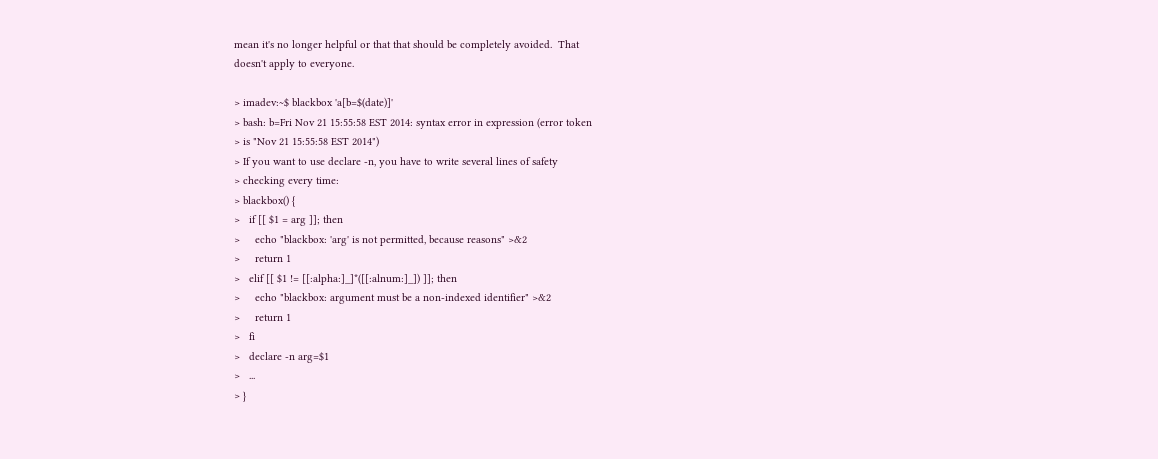mean it's no longer helpful or that that should be completely avoided.  That
doesn't apply to everyone.

> imadev:~$ blackbox 'a[b=$(date)]'
> bash: b=Fri Nov 21 15:55:58 EST 2014: syntax error in expression (error token
> is "Nov 21 15:55:58 EST 2014")
> If you want to use declare -n, you have to write several lines of safety
> checking every time:
> blackbox() {
>   if [[ $1 = arg ]]; then
>     echo "blackbox: 'arg' is not permitted, because reasons" >&2
>     return 1
>   elif [[ $1 != [[:alpha:]_]*([[:alnum:]_]) ]]; then
>     echo "blackbox: argument must be a non-indexed identifier" >&2
>     return 1
>   fi
>   declare -n arg=$1
>   ...
> }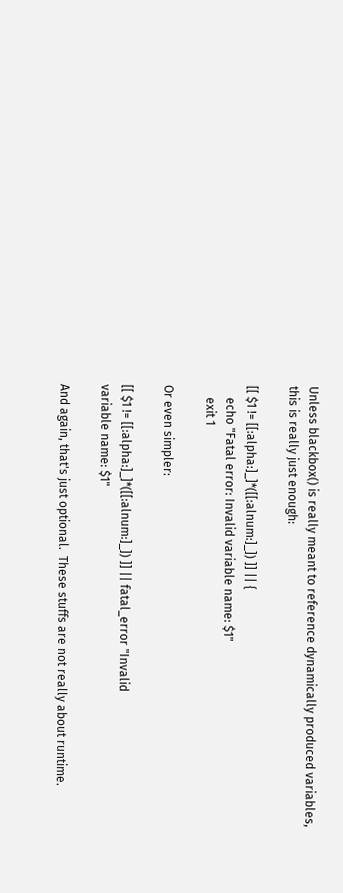Unless blackbox() is really meant to reference dynamically produced variables,
this is really just enough:

[[ $1 != [[:alpha:]_]*([[:alnum:]_]) ]] || {
    echo "Fatal error: Invalid variable name: $1"
    exit 1

Or even simpler:

[[ $1 != [[:alpha:]_]*([[:alnum:]_]) ]] || fatal_error "Invalid
variable name: $1"

And again, that's just optional.  These stuffs are not really about runtime.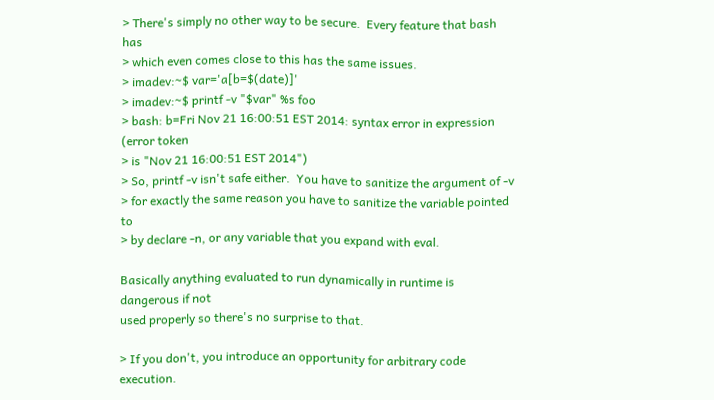> There's simply no other way to be secure.  Every feature that bash has
> which even comes close to this has the same issues.
> imadev:~$ var='a[b=$(date)]'
> imadev:~$ printf -v "$var" %s foo
> bash: b=Fri Nov 21 16:00:51 EST 2014: syntax error in expression (error token
> is "Nov 21 16:00:51 EST 2014")
> So, printf -v isn't safe either.  You have to sanitize the argument of -v
> for exactly the same reason you have to sanitize the variable pointed to
> by declare -n, or any variable that you expand with eval.

Basically anything evaluated to run dynamically in runtime is dangerous if not
used properly so there's no surprise to that.

> If you don't, you introduce an opportunity for arbitrary code execution.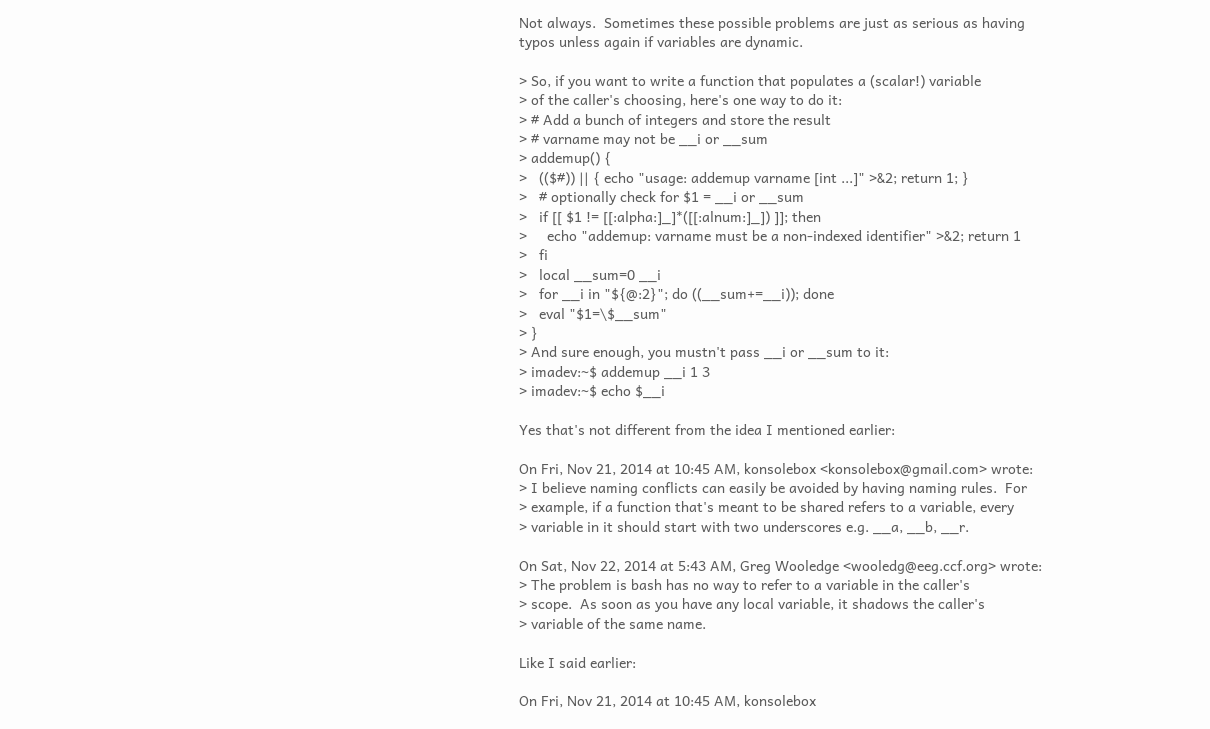Not always.  Sometimes these possible problems are just as serious as having
typos unless again if variables are dynamic.

> So, if you want to write a function that populates a (scalar!) variable
> of the caller's choosing, here's one way to do it:
> # Add a bunch of integers and store the result
> # varname may not be __i or __sum
> addemup() {
>   (($#)) || { echo "usage: addemup varname [int ...]" >&2; return 1; }
>   # optionally check for $1 = __i or __sum
>   if [[ $1 != [[:alpha:]_]*([[:alnum:]_]) ]]; then
>     echo "addemup: varname must be a non-indexed identifier" >&2; return 1
>   fi
>   local __sum=0 __i
>   for __i in "${@:2}"; do ((__sum+=__i)); done
>   eval "$1=\$__sum"
> }
> And sure enough, you mustn't pass __i or __sum to it:
> imadev:~$ addemup __i 1 3
> imadev:~$ echo $__i

Yes that's not different from the idea I mentioned earlier:

On Fri, Nov 21, 2014 at 10:45 AM, konsolebox <konsolebox@gmail.com> wrote:
> I believe naming conflicts can easily be avoided by having naming rules.  For
> example, if a function that's meant to be shared refers to a variable, every
> variable in it should start with two underscores e.g. __a, __b, __r.

On Sat, Nov 22, 2014 at 5:43 AM, Greg Wooledge <wooledg@eeg.ccf.org> wrote:
> The problem is bash has no way to refer to a variable in the caller's
> scope.  As soon as you have any local variable, it shadows the caller's
> variable of the same name.

Like I said earlier:

On Fri, Nov 21, 2014 at 10:45 AM, konsolebox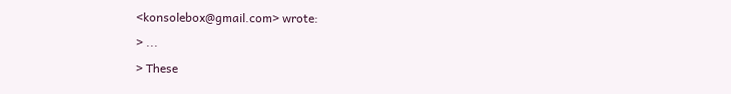<konsolebox@gmail.com> wrote:
> ...
> These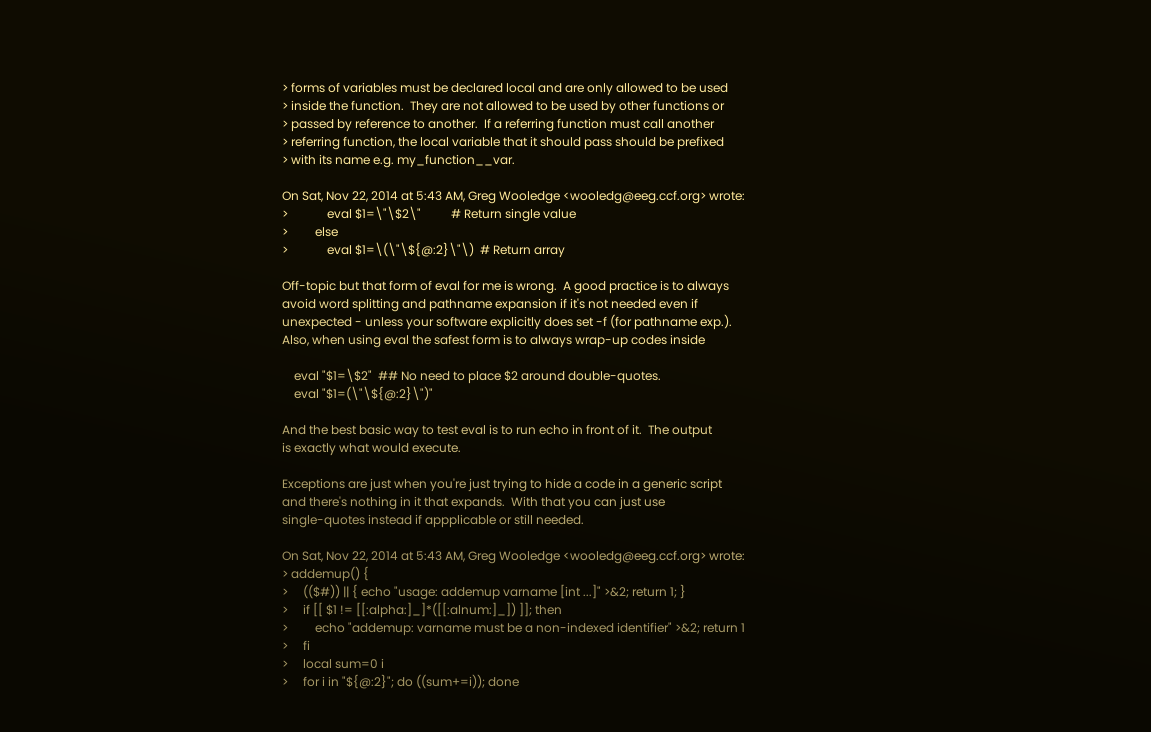> forms of variables must be declared local and are only allowed to be used
> inside the function.  They are not allowed to be used by other functions or
> passed by reference to another.  If a referring function must call another
> referring function, the local variable that it should pass should be prefixed
> with its name e.g. my_function__var.

On Sat, Nov 22, 2014 at 5:43 AM, Greg Wooledge <wooledg@eeg.ccf.org> wrote:
>             eval $1=\"\$2\"          # Return single value
>         else
>             eval $1=\(\"\${@:2}\"\)  # Return array

Off-topic but that form of eval for me is wrong.  A good practice is to always
avoid word splitting and pathname expansion if it's not needed even if
unexpected - unless your software explicitly does set -f (for pathname exp.).
Also, when using eval the safest form is to always wrap-up codes inside

    eval "$1=\$2"  ## No need to place $2 around double-quotes.
    eval "$1=(\"\${@:2}\")"

And the best basic way to test eval is to run echo in front of it.  The output
is exactly what would execute.

Exceptions are just when you're just trying to hide a code in a generic script
and there's nothing in it that expands.  With that you can just use
single-quotes instead if appplicable or still needed.

On Sat, Nov 22, 2014 at 5:43 AM, Greg Wooledge <wooledg@eeg.ccf.org> wrote:
> addemup() {
>     (($#)) || { echo "usage: addemup varname [int ...]" >&2; return 1; }
>     if [[ $1 != [[:alpha:]_]*([[:alnum:]_]) ]]; then
>         echo "addemup: varname must be a non-indexed identifier" >&2; return 1
>     fi
>     local sum=0 i
>     for i in "${@:2}"; do ((sum+=i)); done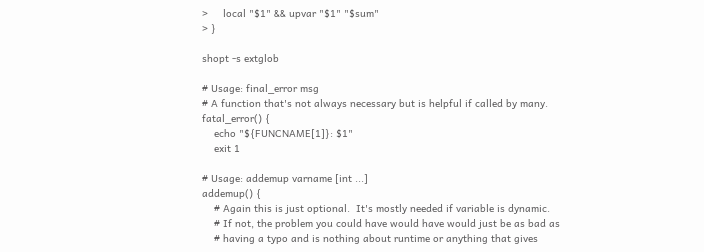>     local "$1" && upvar "$1" "$sum"
> }

shopt -s extglob

# Usage: final_error msg
# A function that's not always necessary but is helpful if called by many.
fatal_error() {
    echo "${FUNCNAME[1]}: $1"
    exit 1

# Usage: addemup varname [int ...]
addemup() {
    # Again this is just optional.  It's mostly needed if variable is dynamic.
    # If not, the problem you could have would have would just be as bad as
    # having a typo and is nothing about runtime or anything that gives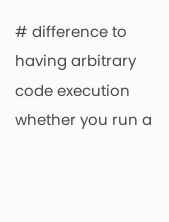# difference to having arbitrary code execution whether you run a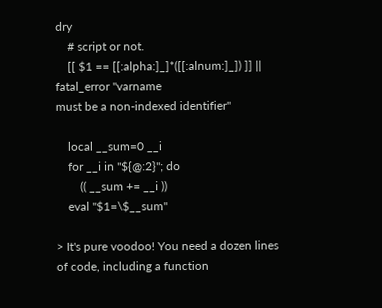dry
    # script or not.
    [[ $1 == [[:alpha:]_]*([[:alnum:]_]) ]] || fatal_error "varname
must be a non-indexed identifier"

    local __sum=0 __i
    for __i in "${@:2}"; do
        (( __sum += __i ))
    eval "$1=\$__sum"

> It's pure voodoo! You need a dozen lines of code, including a function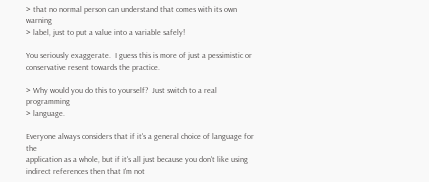> that no normal person can understand that comes with its own warning
> label, just to put a value into a variable safely!

You seriously exaggerate.  I guess this is more of just a pessimistic or
conservative resent towards the practice.

> Why would you do this to yourself?  Just switch to a real programming
> language.

Everyone always considers that if it's a general choice of language for the
application as a whole, but if it's all just because you don't like using
indirect references then that I'm not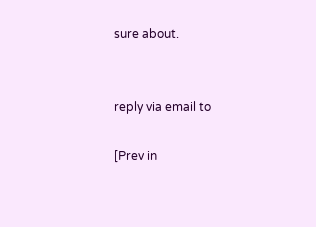sure about.


reply via email to

[Prev in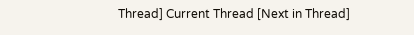Thread] Current Thread [Next in Thread]